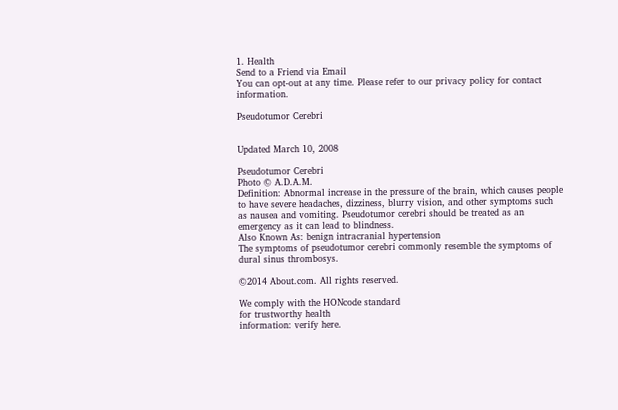1. Health
Send to a Friend via Email
You can opt-out at any time. Please refer to our privacy policy for contact information.

Pseudotumor Cerebri


Updated March 10, 2008

Pseudotumor Cerebri
Photo © A.D.A.M.
Definition: Abnormal increase in the pressure of the brain, which causes people to have severe headaches, dizziness, blurry vision, and other symptoms such as nausea and vomiting. Pseudotumor cerebri should be treated as an emergency as it can lead to blindness.
Also Known As: benign intracranial hypertension
The symptoms of pseudotumor cerebri commonly resemble the symptoms of dural sinus thrombosys.

©2014 About.com. All rights reserved.

We comply with the HONcode standard
for trustworthy health
information: verify here.